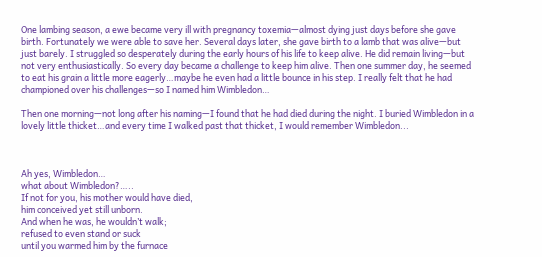One lambing season, a ewe became very ill with pregnancy toxemia—almost dying just days before she gave birth. Fortunately we were able to save her. Several days later, she gave birth to a lamb that was alive—but just barely. I struggled so desperately during the early hours of his life to keep alive. He did remain living—but not very enthusiastically. So every day became a challenge to keep him alive. Then one summer day, he seemed to eat his grain a little more eagerly…maybe he even had a little bounce in his step. I really felt that he had championed over his challenges—so I named him Wimbledon…

Then one morning—not long after his naming—I found that he had died during the night. I buried Wimbledon in a lovely little thicket…and every time I walked past that thicket, I would remember Wimbledon...



Ah yes, Wimbledon…
what about Wimbledon?…..
If not for you, his mother would have died,
him conceived yet still unborn.
And when he was, he wouldn’t walk;
refused to even stand or suck
until you warmed him by the furnace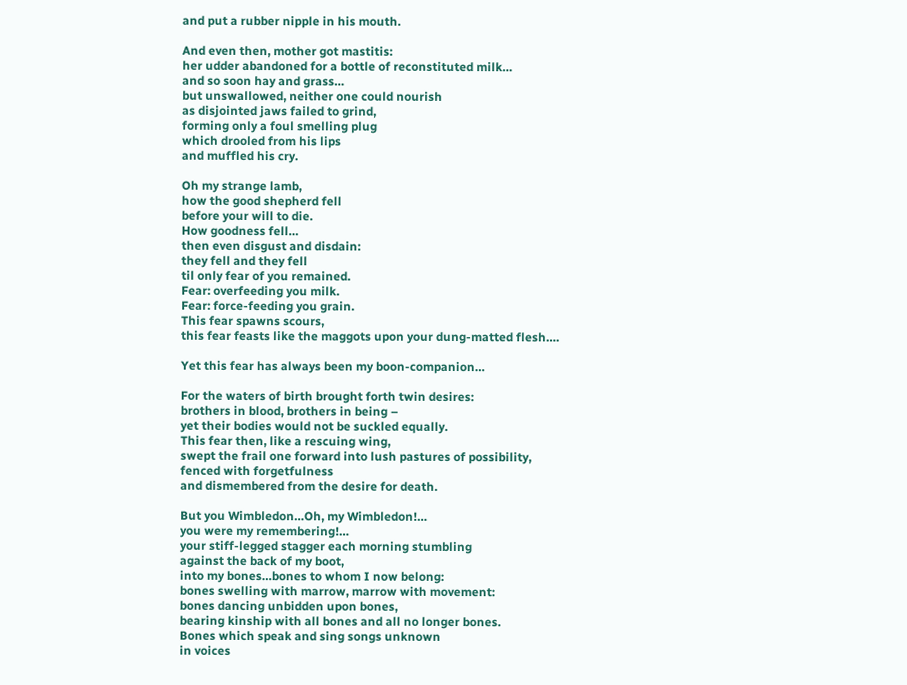and put a rubber nipple in his mouth.

And even then, mother got mastitis:
her udder abandoned for a bottle of reconstituted milk…
and so soon hay and grass…
but unswallowed, neither one could nourish
as disjointed jaws failed to grind,
forming only a foul smelling plug
which drooled from his lips
and muffled his cry.

Oh my strange lamb,
how the good shepherd fell
before your will to die.
How goodness fell…
then even disgust and disdain:
they fell and they fell
til only fear of you remained.
Fear: overfeeding you milk.
Fear: force-feeding you grain.
This fear spawns scours,
this fear feasts like the maggots upon your dung-matted flesh….

Yet this fear has always been my boon-companion…

For the waters of birth brought forth twin desires:
brothers in blood, brothers in being –
yet their bodies would not be suckled equally.
This fear then, like a rescuing wing,
swept the frail one forward into lush pastures of possibility,
fenced with forgetfulness
and dismembered from the desire for death.

But you Wimbledon…Oh, my Wimbledon!…
you were my remembering!…
your stiff-legged stagger each morning stumbling
against the back of my boot,
into my bones…bones to whom I now belong:
bones swelling with marrow, marrow with movement:
bones dancing unbidden upon bones,
bearing kinship with all bones and all no longer bones.
Bones which speak and sing songs unknown
in voices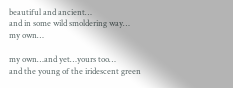beautiful and ancient…
and in some wild smoldering way…
my own…

my own…and yet…yours too…
and the young of the iridescent green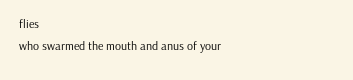flies
who swarmed the mouth and anus of your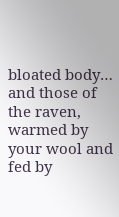bloated body…
and those of the raven,
warmed by your wool and fed by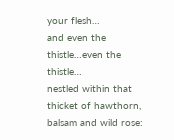your flesh…
and even the thistle…even the thistle…
nestled within that thicket of hawthorn, balsam and wild rose: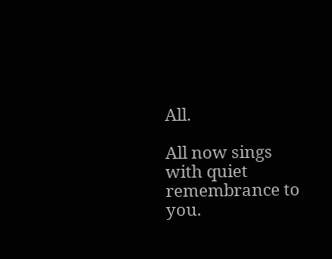All.

All now sings with quiet remembrance to you.